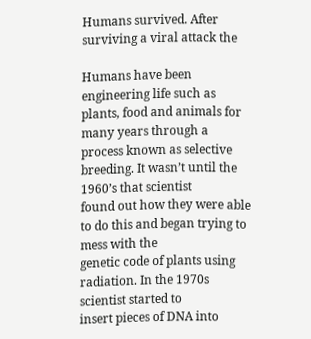Humans survived. After surviving a viral attack the

Humans have been
engineering life such as plants, food and animals for many years through a
process known as selective breeding. It wasn’t until the 1960’s that scientist
found out how they were able to do this and began trying to mess with the
genetic code of plants using radiation. In the 1970s scientist started to
insert pieces of DNA into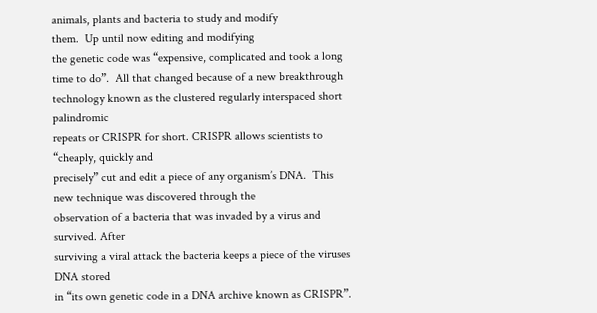animals, plants and bacteria to study and modify
them.  Up until now editing and modifying
the genetic code was “expensive, complicated and took a long time to do”.  All that changed because of a new breakthrough
technology known as the clustered regularly interspaced short palindromic
repeats or CRISPR for short. CRISPR allows scientists to “cheaply, quickly and
precisely” cut and edit a piece of any organism’s DNA.  This new technique was discovered through the
observation of a bacteria that was invaded by a virus and survived. After
surviving a viral attack the bacteria keeps a piece of the viruses DNA stored
in “its own genetic code in a DNA archive known as CRISPR”.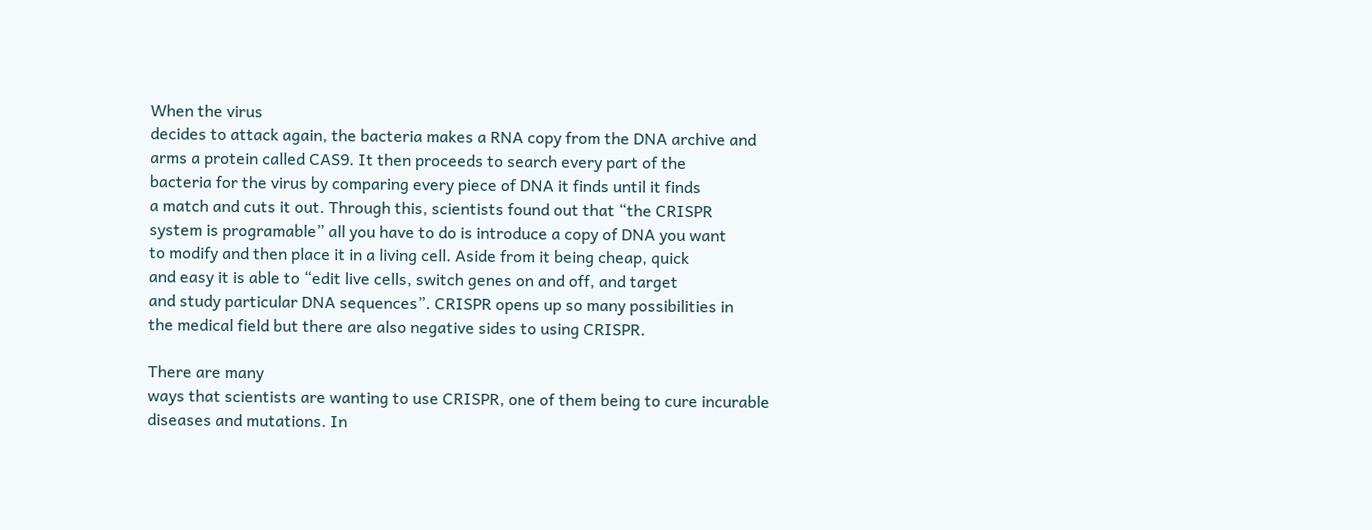When the virus
decides to attack again, the bacteria makes a RNA copy from the DNA archive and
arms a protein called CAS9. It then proceeds to search every part of the
bacteria for the virus by comparing every piece of DNA it finds until it finds
a match and cuts it out. Through this, scientists found out that “the CRISPR
system is programable” all you have to do is introduce a copy of DNA you want
to modify and then place it in a living cell. Aside from it being cheap, quick
and easy it is able to “edit live cells, switch genes on and off, and target
and study particular DNA sequences”. CRISPR opens up so many possibilities in
the medical field but there are also negative sides to using CRISPR.

There are many
ways that scientists are wanting to use CRISPR, one of them being to cure incurable
diseases and mutations. In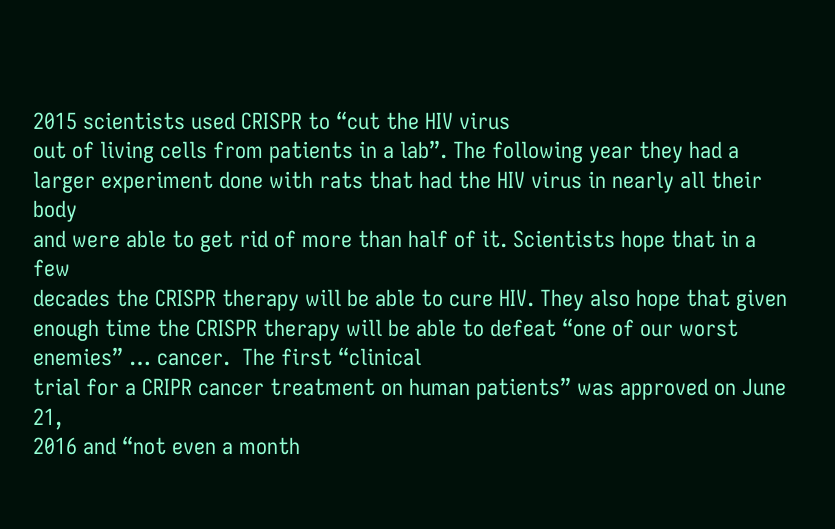2015 scientists used CRISPR to “cut the HIV virus
out of living cells from patients in a lab”. The following year they had a
larger experiment done with rats that had the HIV virus in nearly all their body
and were able to get rid of more than half of it. Scientists hope that in a few
decades the CRISPR therapy will be able to cure HIV. They also hope that given
enough time the CRISPR therapy will be able to defeat “one of our worst
enemies” … cancer.  The first “clinical
trial for a CRIPR cancer treatment on human patients” was approved on June 21,
2016 and “not even a month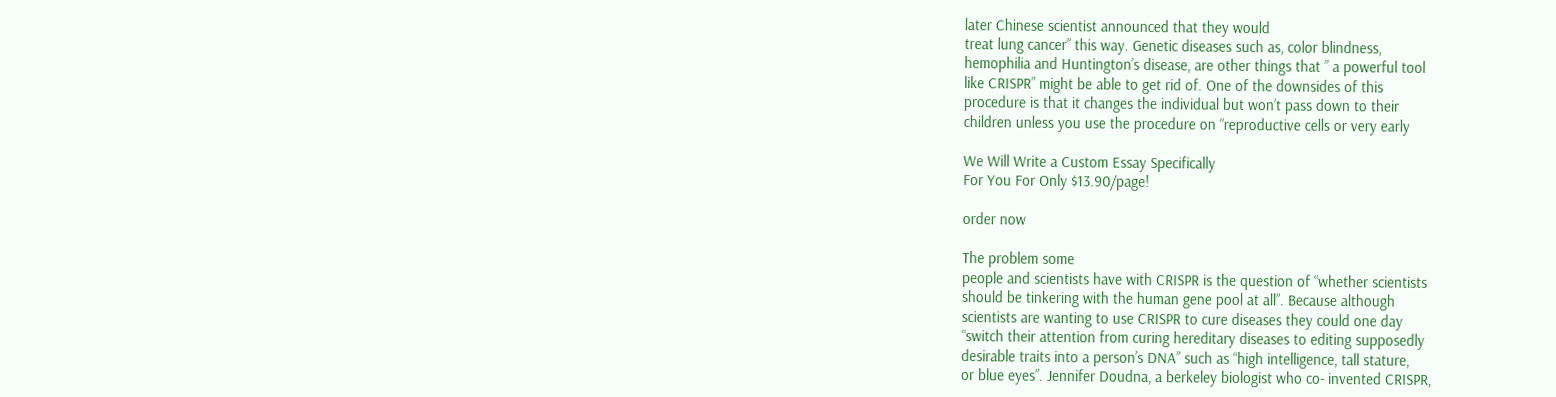later Chinese scientist announced that they would
treat lung cancer” this way. Genetic diseases such as, color blindness,
hemophilia and Huntington’s disease, are other things that ” a powerful tool
like CRISPR” might be able to get rid of. One of the downsides of this
procedure is that it changes the individual but won’t pass down to their
children unless you use the procedure on “reproductive cells or very early

We Will Write a Custom Essay Specifically
For You For Only $13.90/page!

order now

The problem some
people and scientists have with CRISPR is the question of “whether scientists
should be tinkering with the human gene pool at all”. Because although
scientists are wanting to use CRISPR to cure diseases they could one day
“switch their attention from curing hereditary diseases to editing supposedly
desirable traits into a person’s DNA” such as “high intelligence, tall stature,
or blue eyes”. Jennifer Doudna, a berkeley biologist who co- invented CRISPR,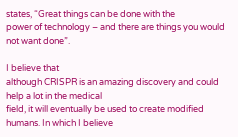states, “Great things can be done with the
power of technology – and there are things you would not want done”.

I believe that
although CRISPR is an amazing discovery and could help a lot in the medical
field, it will eventually be used to create modified humans. In which I believe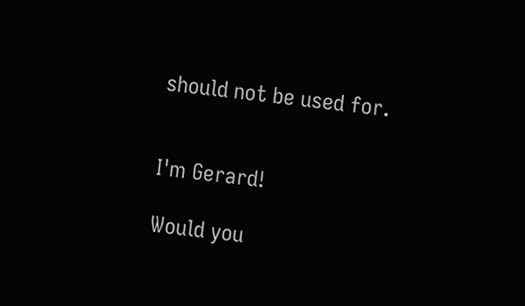should not be used for.


I'm Gerard!

Would you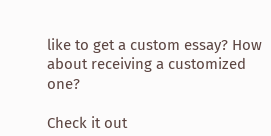like to get a custom essay? How about receiving a customized one?

Check it out